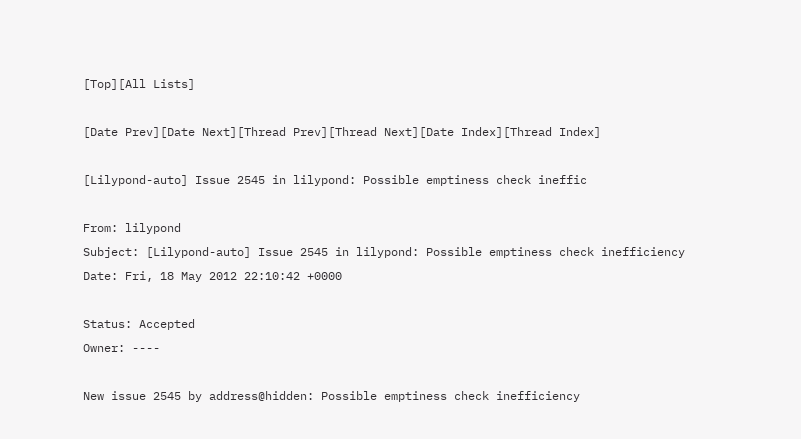[Top][All Lists]

[Date Prev][Date Next][Thread Prev][Thread Next][Date Index][Thread Index]

[Lilypond-auto] Issue 2545 in lilypond: Possible emptiness check ineffic

From: lilypond
Subject: [Lilypond-auto] Issue 2545 in lilypond: Possible emptiness check inefficiency
Date: Fri, 18 May 2012 22:10:42 +0000

Status: Accepted
Owner: ----

New issue 2545 by address@hidden: Possible emptiness check inefficiency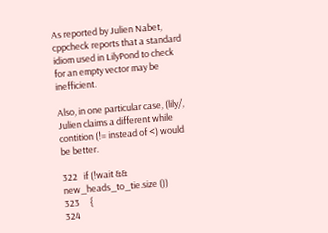As reported by Julien Nabet, cppcheck reports that a standard idiom used in LilyPond to check for an empty vector may be inefficient.

Also, in one particular case, (lily/, Julien claims a different while contition (!= instead of <) would be better.

322   if (!wait && new_heads_to_tie.size ())
323     {
324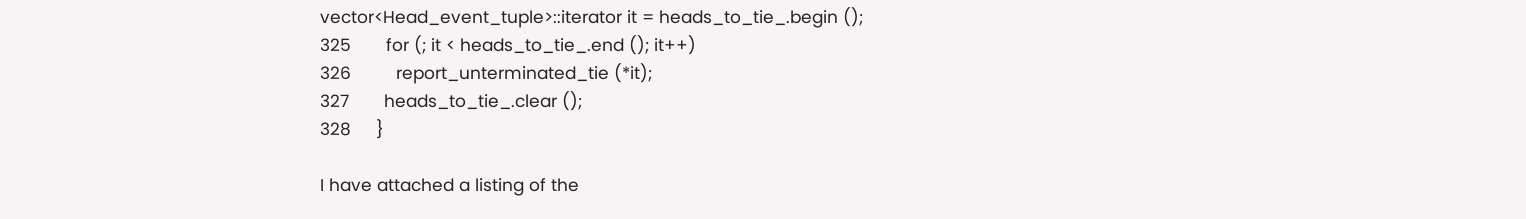vector<Head_event_tuple>::iterator it = heads_to_tie_.begin ();
325       for (; it < heads_to_tie_.end (); it++)
326         report_unterminated_tie (*it);
327       heads_to_tie_.clear ();
328     }

I have attached a listing of the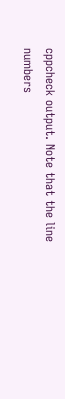cppcheck output. Note that the line numbers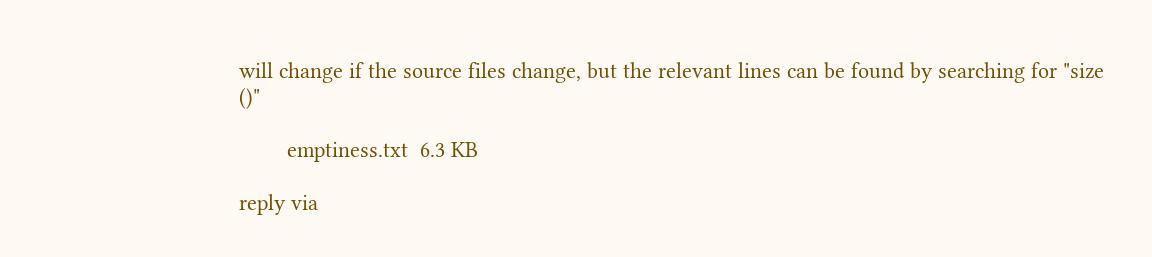will change if the source files change, but the relevant lines can be found by searching for "size ()"

        emptiness.txt  6.3 KB

reply via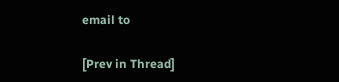email to

[Prev in Thread]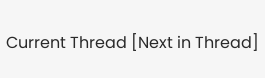Current Thread [Next in Thread]